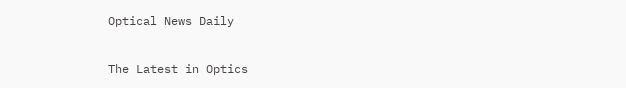Optical News Daily

The Latest in Optics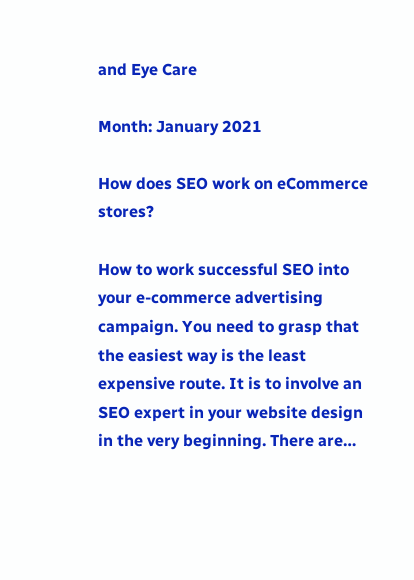and Eye Care

Month: January 2021

How does SEO work on eCommerce stores?

How to work successful SEO into your e-commerce advertising campaign. You need to grasp that the easiest way is the least expensive route. It is to involve an SEO expert in your website design in the very beginning. There are…